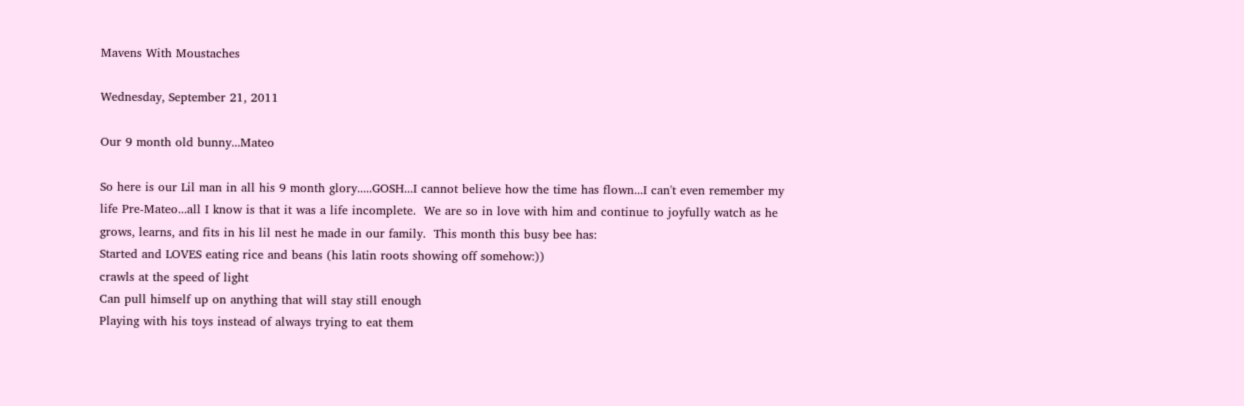Mavens With Moustaches

Wednesday, September 21, 2011

Our 9 month old bunny...Mateo

So here is our Lil man in all his 9 month glory.....GOSH...I cannot believe how the time has flown...I can't even remember my life Pre-Mateo...all I know is that it was a life incomplete.  We are so in love with him and continue to joyfully watch as he grows, learns, and fits in his lil nest he made in our family.  This month this busy bee has:
Started and LOVES eating rice and beans (his latin roots showing off somehow:))
crawls at the speed of light
Can pull himself up on anything that will stay still enough
Playing with his toys instead of always trying to eat them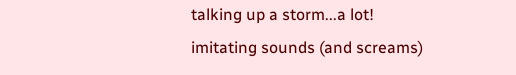talking up a storm...a lot!
imitating sounds (and screams)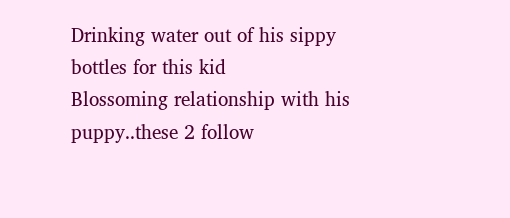Drinking water out of his sippy bottles for this kid
Blossoming relationship with his puppy..these 2 follow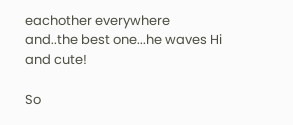eachother everywhere
and..the best one...he waves Hi and cute!

So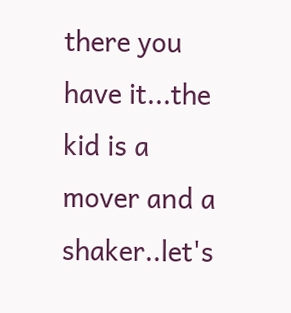there you have it...the kid is a mover and a shaker..let's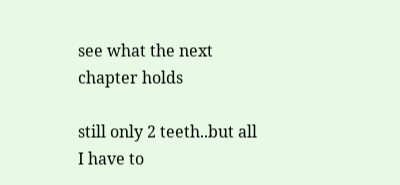see what the next chapter holds

still only 2 teeth..but all I have to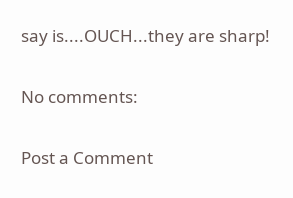say is....OUCH...they are sharp!

No comments:

Post a Comment